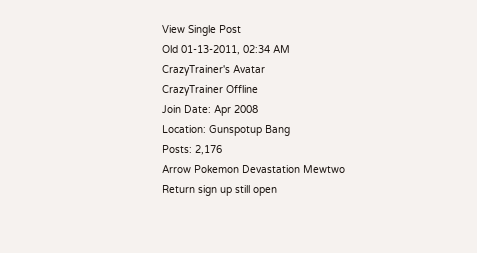View Single Post
Old 01-13-2011, 02:34 AM
CrazyTrainer's Avatar
CrazyTrainer Offline
Join Date: Apr 2008
Location: Gunspotup Bang
Posts: 2,176
Arrow Pokemon Devastation Mewtwo Return sign up still open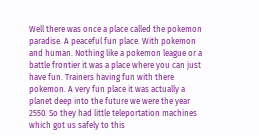Well there was once a place called the pokemon paradise. A peaceful fun place. With pokemon and human. Nothing like a pokemon league or a battle frontier it was a place where you can just have fun. Trainers having fun with there pokemon. A very fun place it was actually a planet deep into the future we were the year 2550. So they had little teleportation machines which got us safely to this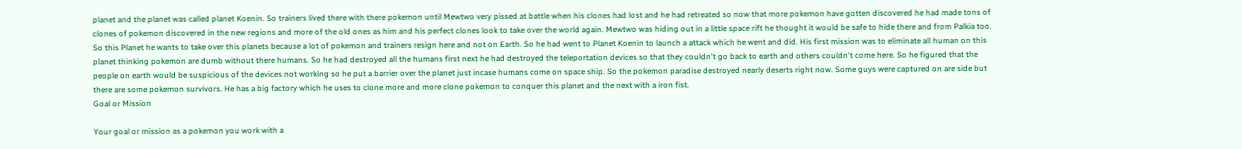planet and the planet was called planet Koenin. So trainers lived there with there pokemon until Mewtwo very pissed at battle when his clones had lost and he had retreated so now that more pokemon have gotten discovered he had made tons of clones of pokemon discovered in the new regions and more of the old ones as him and his perfect clones look to take over the world again. Mewtwo was hiding out in a little space rift he thought it would be safe to hide there and from Palkia too. So this Planet he wants to take over this planets because a lot of pokemon and trainers resign here and not on Earth. So he had went to Planet Koenin to launch a attack which he went and did. His first mission was to eliminate all human on this planet thinking pokemon are dumb without there humans. So he had destroyed all the humans first next he had destroyed the teleportation devices so that they couldn't go back to earth and others couldn't come here. So he figured that the people on earth would be suspicious of the devices not working so he put a barrier over the planet just incase humans come on space ship. So the pokemon paradise destroyed nearly deserts right now. Some guys were captured on are side but there are some pokemon survivors. He has a big factory which he uses to clone more and more clone pokemon to conquer this planet and the next with a iron fist.
Goal or Mission

Your goal or mission as a pokemon you work with a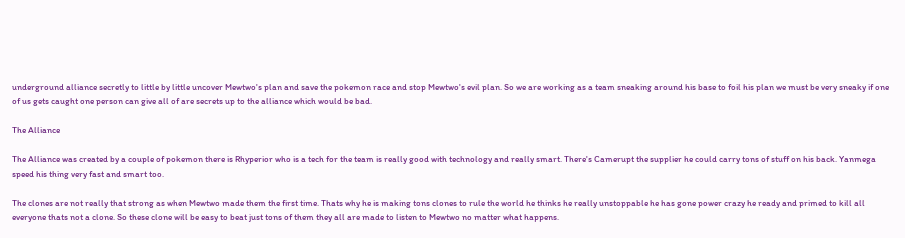underground alliance secretly to little by little uncover Mewtwo's plan and save the pokemon race and stop Mewtwo's evil plan. So we are working as a team sneaking around his base to foil his plan we must be very sneaky if one of us gets caught one person can give all of are secrets up to the alliance which would be bad.

The Alliance

The Alliance was created by a couple of pokemon there is Rhyperior who is a tech for the team is really good with technology and really smart. There's Camerupt the supplier he could carry tons of stuff on his back. Yanmega speed his thing very fast and smart too.

The clones are not really that strong as when Mewtwo made them the first time. Thats why he is making tons clones to rule the world he thinks he really unstoppable he has gone power crazy he ready and primed to kill all everyone thats not a clone. So these clone will be easy to beat just tons of them they all are made to listen to Mewtwo no matter what happens.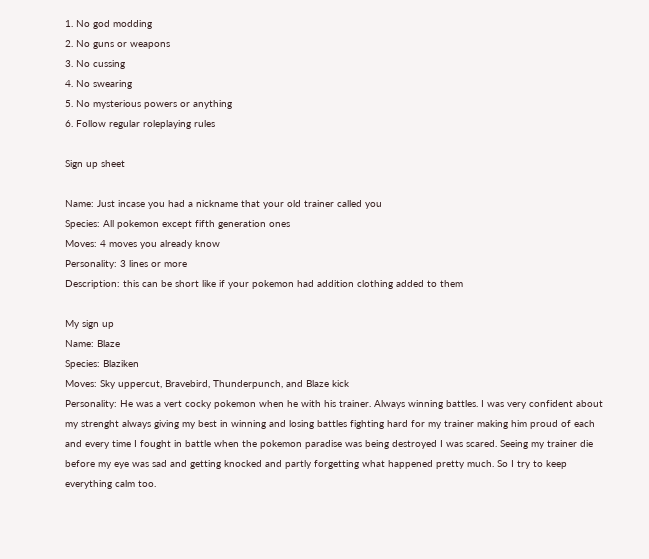1. No god modding
2. No guns or weapons
3. No cussing
4. No swearing
5. No mysterious powers or anything
6. Follow regular roleplaying rules

Sign up sheet

Name: Just incase you had a nickname that your old trainer called you
Species: All pokemon except fifth generation ones
Moves: 4 moves you already know
Personality: 3 lines or more
Description: this can be short like if your pokemon had addition clothing added to them

My sign up
Name: Blaze
Species: Blaziken
Moves: Sky uppercut, Bravebird, Thunderpunch, and Blaze kick
Personality: He was a vert cocky pokemon when he with his trainer. Always winning battles. I was very confident about my strenght always giving my best in winning and losing battles fighting hard for my trainer making him proud of each and every time I fought in battle when the pokemon paradise was being destroyed I was scared. Seeing my trainer die before my eye was sad and getting knocked and partly forgetting what happened pretty much. So I try to keep everything calm too.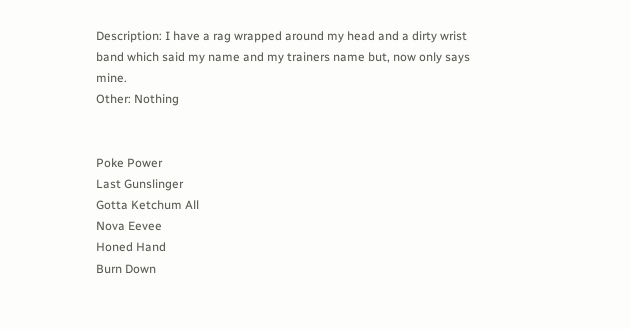Description: I have a rag wrapped around my head and a dirty wrist band which said my name and my trainers name but, now only says mine.
Other: Nothing


Poke Power
Last Gunslinger
Gotta Ketchum All
Nova Eevee
Honed Hand
Burn Down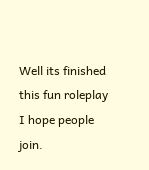Well its finished this fun roleplay I hope people join.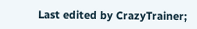Last edited by CrazyTrainer;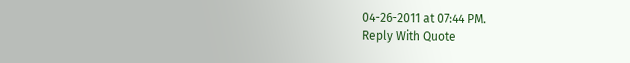04-26-2011 at 07:44 PM.
Reply With Quote